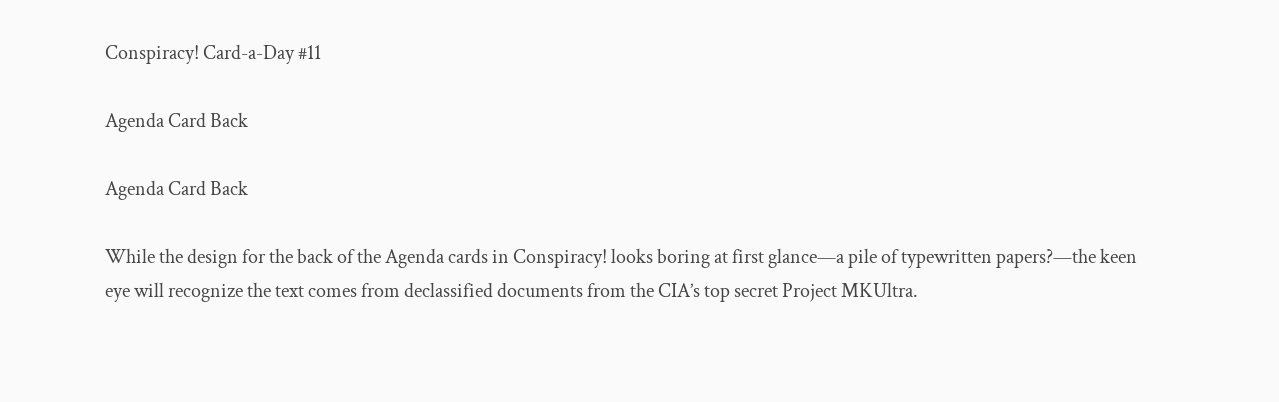Conspiracy! Card-a-Day #11

Agenda Card Back

Agenda Card Back

While the design for the back of the Agenda cards in Conspiracy! looks boring at first glance—a pile of typewritten papers?—the keen eye will recognize the text comes from declassified documents from the CIA’s top secret Project MKUltra.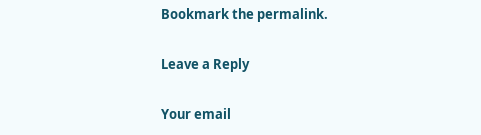Bookmark the permalink.

Leave a Reply

Your email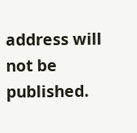address will not be published.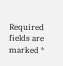Required fields are marked *